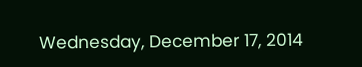Wednesday, December 17, 2014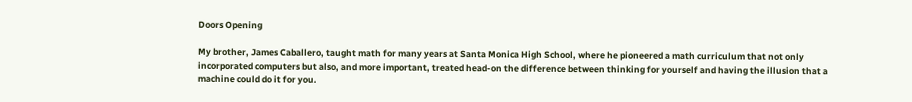Doors Opening

My brother, James Caballero, taught math for many years at Santa Monica High School, where he pioneered a math curriculum that not only incorporated computers but also, and more important, treated head-on the difference between thinking for yourself and having the illusion that a machine could do it for you.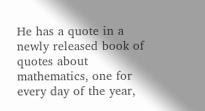He has a quote in a newly released book of quotes about mathematics, one for every day of the year,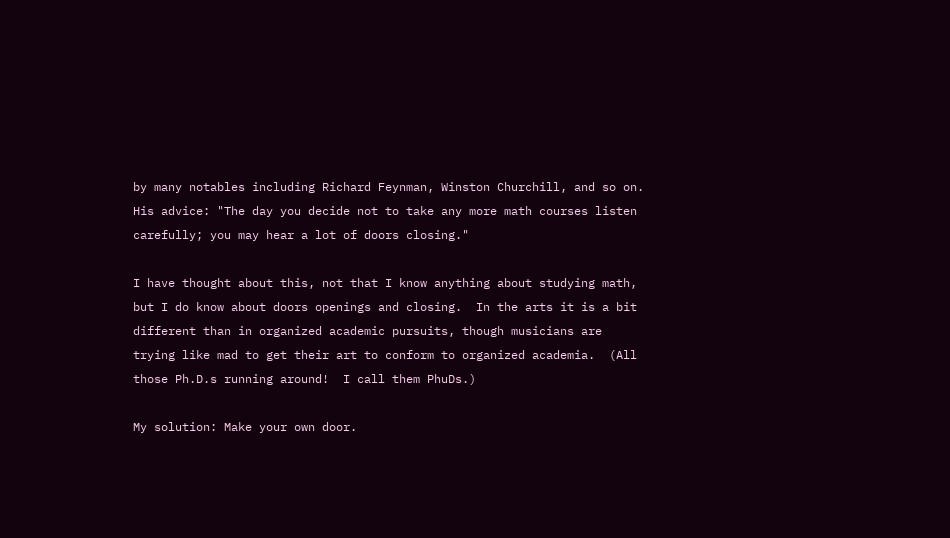by many notables including Richard Feynman, Winston Churchill, and so on.  His advice: "The day you decide not to take any more math courses listen carefully; you may hear a lot of doors closing."

I have thought about this, not that I know anything about studying math, but I do know about doors openings and closing.  In the arts it is a bit different than in organized academic pursuits, though musicians are trying like mad to get their art to conform to organized academia.  (All those Ph.D.s running around!  I call them PhuDs.)

My solution: Make your own door.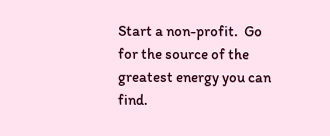Start a non-profit.  Go for the source of the greatest energy you can find.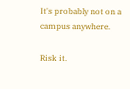It's probably not on a campus anywhere.

Risk it.